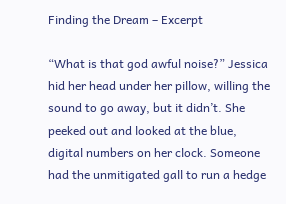Finding the Dream – Excerpt

“What is that god awful noise?” Jessica hid her head under her pillow, willing the sound to go away, but it didn’t. She peeked out and looked at the blue, digital numbers on her clock. Someone had the unmitigated gall to run a hedge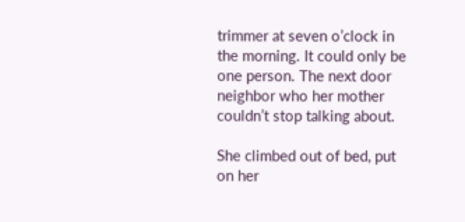trimmer at seven o’clock in the morning. It could only be one person. The next door neighbor who her mother couldn’t stop talking about.

She climbed out of bed, put on her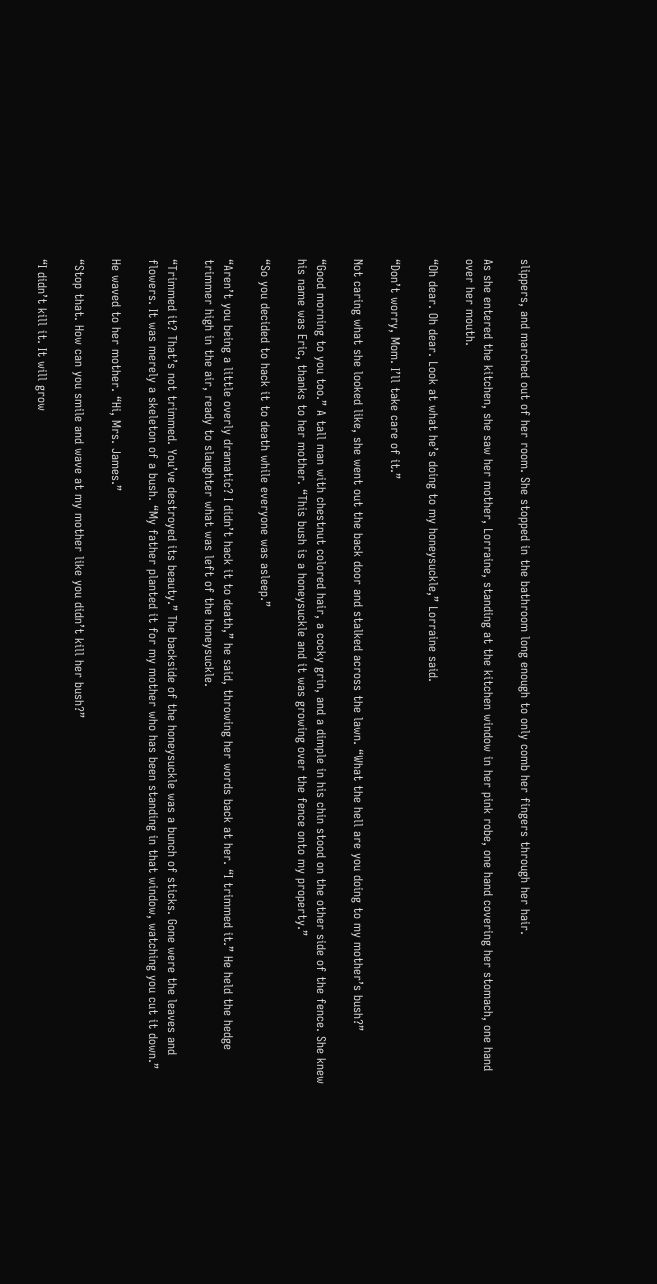slippers, and marched out of her room. She stopped in the bathroom long enough to only comb her fingers through her hair.

As she entered the kitchen, she saw her mother, Lorraine, standing at the kitchen window in her pink robe, one hand covering her stomach, one hand over her mouth.

“Oh dear. Oh dear. Look at what he’s doing to my honeysuckle,” Lorraine said.

“Don’t worry, Mom. I’ll take care of it.”

Not caring what she looked like, she went out the back door and stalked across the lawn. “What the hell are you doing to my mother’s bush?”

“Good morning to you too.” A tall man with chestnut colored hair, a cocky grin, and a dimple in his chin stood on the other side of the fence. She knew his name was Eric, thanks to her mother. “This bush is a honeysuckle and it was growing over the fence onto my property.”

“So you decided to hack it to death while everyone was asleep.”

“Aren’t you being a little overly dramatic? I didn’t hack it to death,” he said, throwing her words back at her. “I trimmed it.” He held the hedge trimmer high in the air, ready to slaughter what was left of the honeysuckle.

“Trimmed it? That’s not trimmed. You’ve destroyed its beauty.” The backside of the honeysuckle was a bunch of sticks. Gone were the leaves and flowers. It was merely a skeleton of a bush. “My father planted it for my mother who has been standing in that window, watching you cut it down.”

He waved to her mother. “Hi, Mrs. James.”

“Stop that. How can you smile and wave at my mother like you didn’t kill her bush?”

“I didn’t kill it. It will grow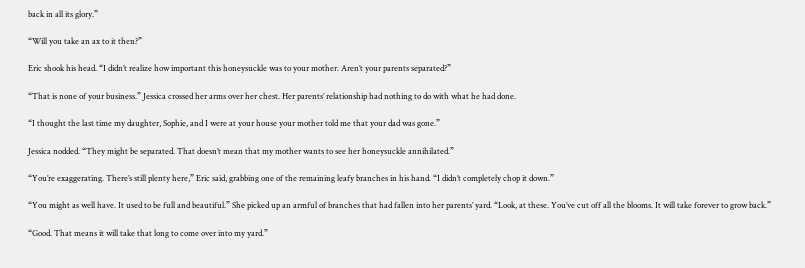back in all its glory.”

“Will you take an ax to it then?”

Eric shook his head. “I didn’t realize how important this honeysuckle was to your mother. Aren’t your parents separated?”

“That is none of your business.” Jessica crossed her arms over her chest. Her parents’ relationship had nothing to do with what he had done.

“I thought the last time my daughter, Sophie, and I were at your house your mother told me that your dad was gone.”

Jessica nodded. “They might be separated. That doesn’t mean that my mother wants to see her honeysuckle annihilated.”

“You’re exaggerating. There’s still plenty here,” Eric said, grabbing one of the remaining leafy branches in his hand. “I didn’t completely chop it down.”

“You might as well have. It used to be full and beautiful.” She picked up an armful of branches that had fallen into her parents’ yard. “Look, at these. You’ve cut off all the blooms. It will take forever to grow back.”

“Good. That means it will take that long to come over into my yard.”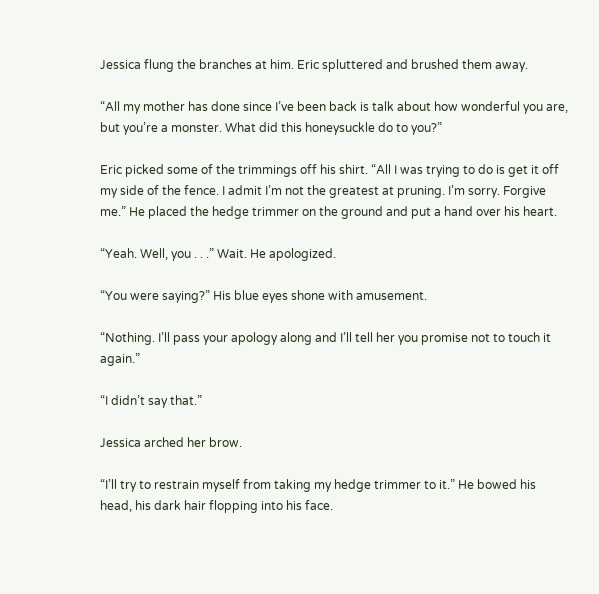Jessica flung the branches at him. Eric spluttered and brushed them away.

“All my mother has done since I’ve been back is talk about how wonderful you are, but you’re a monster. What did this honeysuckle do to you?”

Eric picked some of the trimmings off his shirt. “All I was trying to do is get it off my side of the fence. I admit I’m not the greatest at pruning. I’m sorry. Forgive me.” He placed the hedge trimmer on the ground and put a hand over his heart.

“Yeah. Well, you . . .” Wait. He apologized.

“You were saying?” His blue eyes shone with amusement.

“Nothing. I’ll pass your apology along and I’ll tell her you promise not to touch it again.”

“I didn’t say that.”

Jessica arched her brow.

“I’ll try to restrain myself from taking my hedge trimmer to it.” He bowed his head, his dark hair flopping into his face.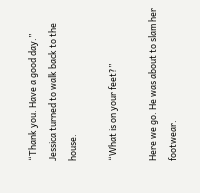“Thank you. Have a good day.” Jessica turned to walk back to the house.

“What is on your feet?”

Here we go. He was about to slam her footwear.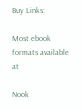Buy Links:

Most ebook formats available at

Nook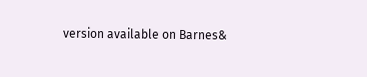version available on Barnes&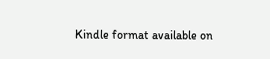Kindle format available on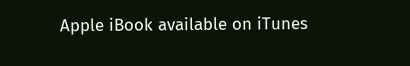Apple iBook available on iTunes